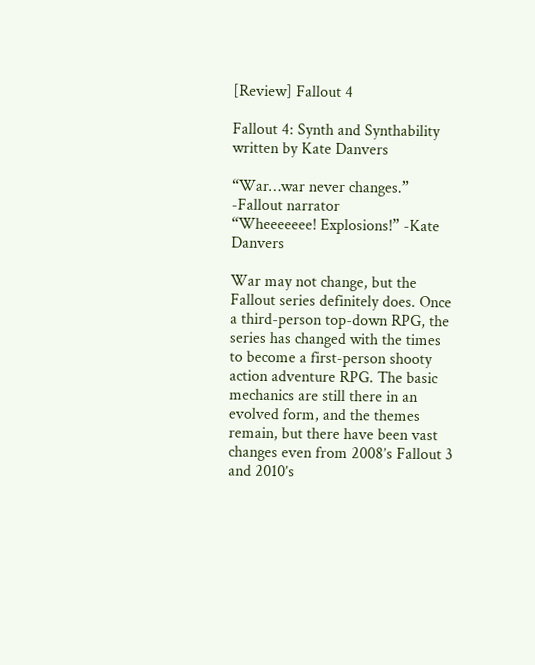[Review] Fallout 4

Fallout 4: Synth and Synthability
written by Kate Danvers

“War…war never changes.” -Fallout narrator
“Wheeeeeee! Explosions!” -Kate Danvers

War may not change, but the Fallout series definitely does. Once a third-person top-down RPG, the series has changed with the times to become a first-person shooty action adventure RPG. The basic mechanics are still there in an evolved form, and the themes remain, but there have been vast changes even from 2008’s Fallout 3 and 2010’s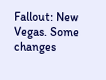Fallout: New Vegas. Some changes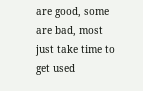are good, some are bad, most just take time to get used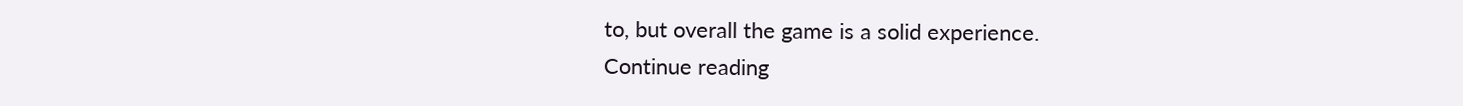to, but overall the game is a solid experience.
Continue reading